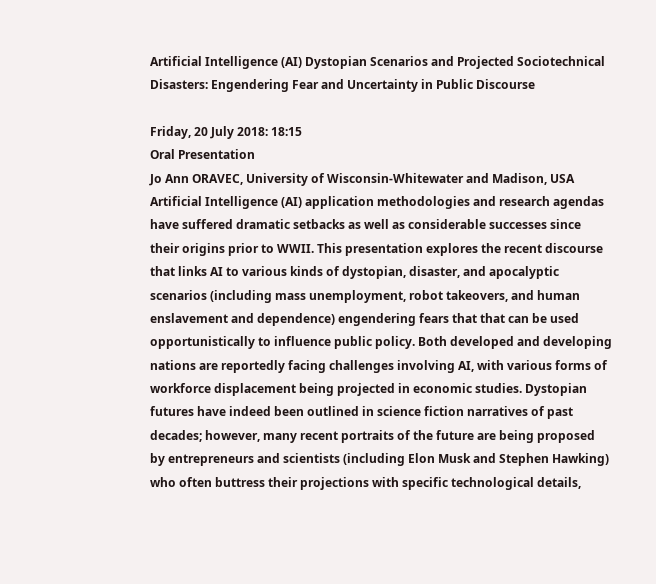Artificial Intelligence (AI) Dystopian Scenarios and Projected Sociotechnical Disasters: Engendering Fear and Uncertainty in Public Discourse

Friday, 20 July 2018: 18:15
Oral Presentation
Jo Ann ORAVEC, University of Wisconsin-Whitewater and Madison, USA
Artificial Intelligence (AI) application methodologies and research agendas have suffered dramatic setbacks as well as considerable successes since their origins prior to WWII. This presentation explores the recent discourse that links AI to various kinds of dystopian, disaster, and apocalyptic scenarios (including mass unemployment, robot takeovers, and human enslavement and dependence) engendering fears that that can be used opportunistically to influence public policy. Both developed and developing nations are reportedly facing challenges involving AI, with various forms of workforce displacement being projected in economic studies. Dystopian futures have indeed been outlined in science fiction narratives of past decades; however, many recent portraits of the future are being proposed by entrepreneurs and scientists (including Elon Musk and Stephen Hawking) who often buttress their projections with specific technological details,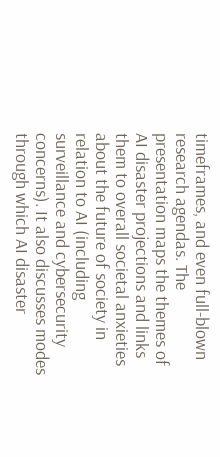timeframes, and even full-blown research agendas. The presentation maps the themes of AI disaster projections and links them to overall societal anxieties about the future of society in relation to AI (including surveillance and cybersecurity concerns). It also discusses modes through which AI disaster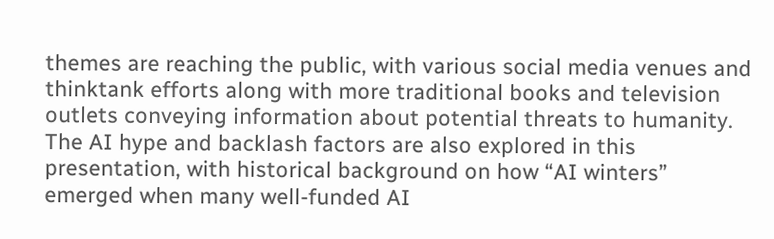themes are reaching the public, with various social media venues and thinktank efforts along with more traditional books and television outlets conveying information about potential threats to humanity. The AI hype and backlash factors are also explored in this presentation, with historical background on how “AI winters” emerged when many well-funded AI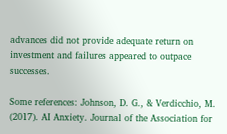advances did not provide adequate return on investment and failures appeared to outpace successes.

Some references: Johnson, D. G., & Verdicchio, M. (2017). AI Anxiety. Journal of the Association for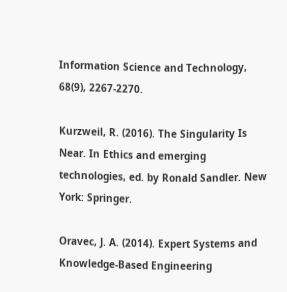Information Science and Technology, 68(9), 2267-2270.

Kurzweil, R. (2016). The Singularity Is Near. In Ethics and emerging technologies, ed. by Ronald Sandler. New York: Springer.

Oravec, J. A. (2014). Expert Systems and Knowledge-Based Engineering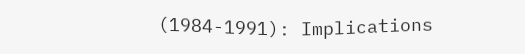(1984-1991): Implications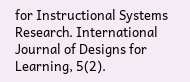for Instructional Systems Research. International Journal of Designs for Learning, 5(2).